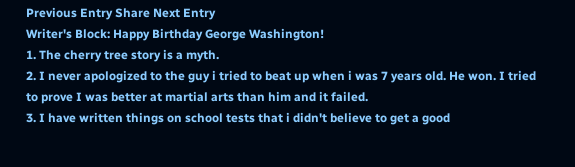Previous Entry Share Next Entry
Writer's Block: Happy Birthday George Washington!
1. The cherry tree story is a myth.
2. I never apologized to the guy i tried to beat up when i was 7 years old. He won. I tried to prove I was better at martial arts than him and it failed.
3. I have written things on school tests that i didn't believe to get a good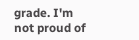grade. I'm not proud of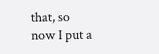that, so now I put a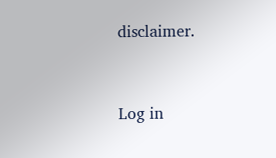disclaimer.


Log in